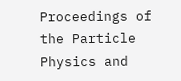Proceedings of the Particle Physics and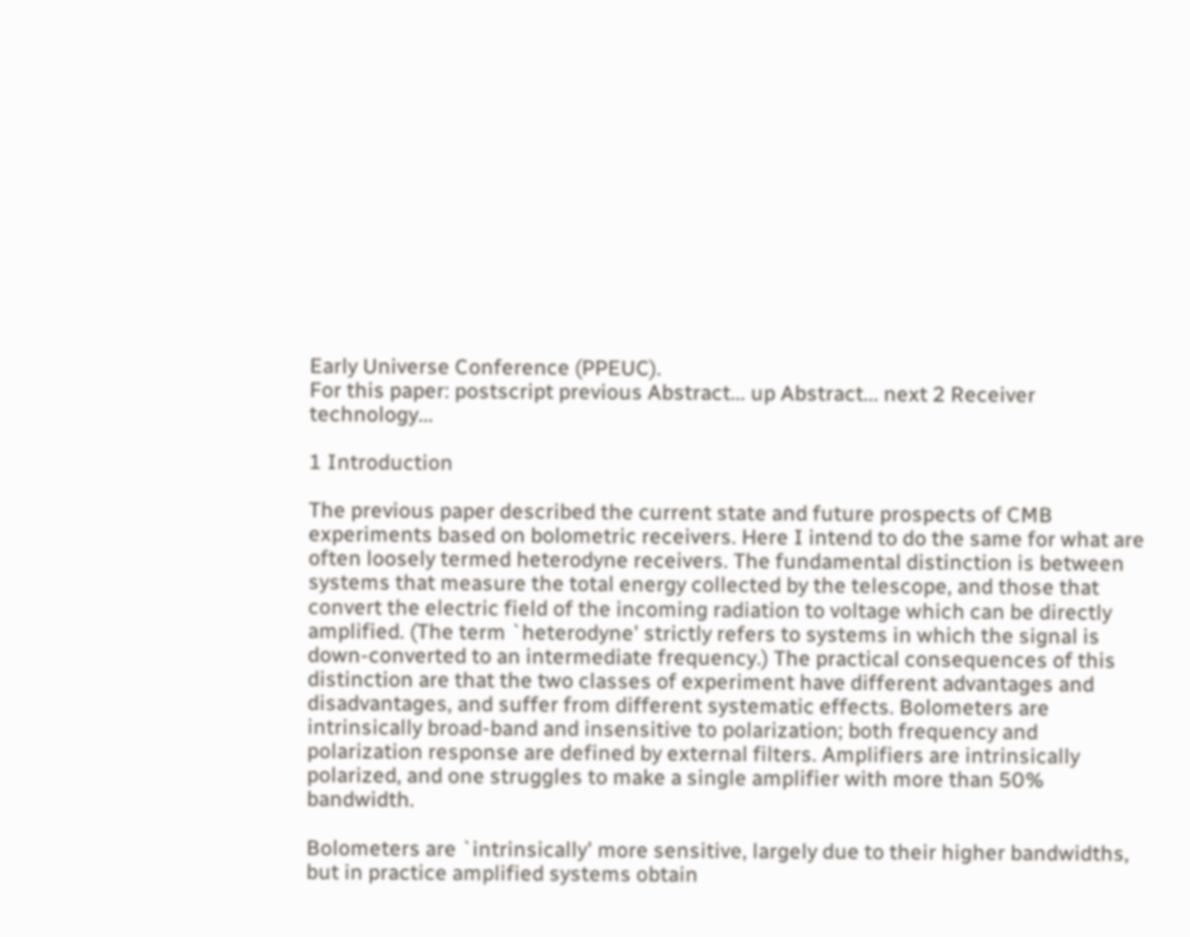Early Universe Conference (PPEUC).
For this paper: postscript previous Abstract... up Abstract... next 2 Receiver technology...

1 Introduction

The previous paper described the current state and future prospects of CMB experiments based on bolometric receivers. Here I intend to do the same for what are often loosely termed heterodyne receivers. The fundamental distinction is between systems that measure the total energy collected by the telescope, and those that convert the electric field of the incoming radiation to voltage which can be directly amplified. (The term `heterodyne' strictly refers to systems in which the signal is down-converted to an intermediate frequency.) The practical consequences of this distinction are that the two classes of experiment have different advantages and disadvantages, and suffer from different systematic effects. Bolometers are intrinsically broad-band and insensitive to polarization; both frequency and polarization response are defined by external filters. Amplifiers are intrinsically polarized, and one struggles to make a single amplifier with more than 50% bandwidth.

Bolometers are `intrinsically' more sensitive, largely due to their higher bandwidths, but in practice amplified systems obtain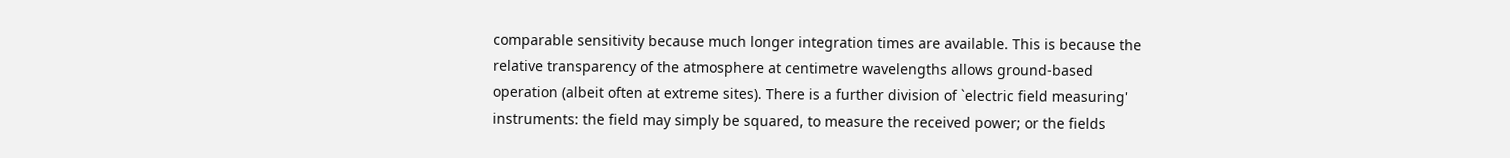comparable sensitivity because much longer integration times are available. This is because the relative transparency of the atmosphere at centimetre wavelengths allows ground-based operation (albeit often at extreme sites). There is a further division of `electric field measuring' instruments: the field may simply be squared, to measure the received power; or the fields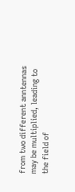from two different anntennas may be multiplied, leading to the field of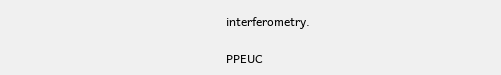interferometry.

PPEUC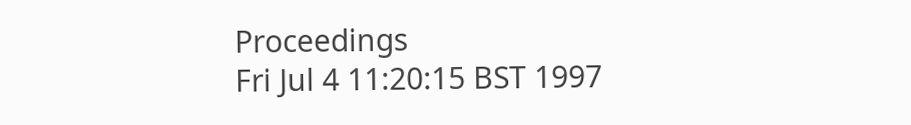Proceedings
Fri Jul 4 11:20:15 BST 1997